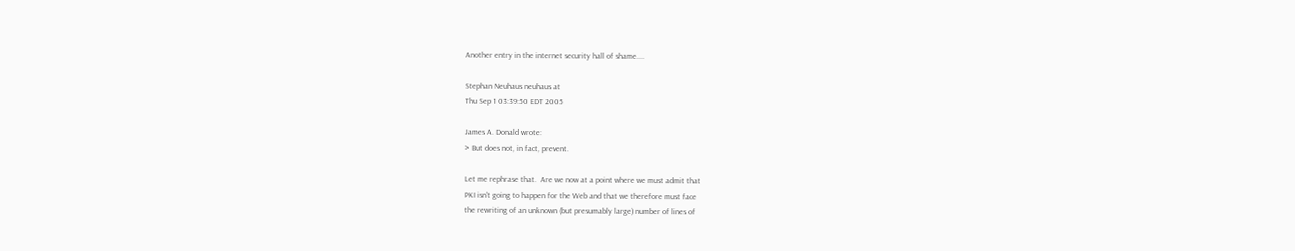Another entry in the internet security hall of shame....

Stephan Neuhaus neuhaus at
Thu Sep 1 03:39:50 EDT 2005

James A. Donald wrote:
> But does not, in fact, prevent.

Let me rephrase that.  Are we now at a point where we must admit that
PKI isn't going to happen for the Web and that we therefore must face
the rewriting of an unknown (but presumably large) number of lines of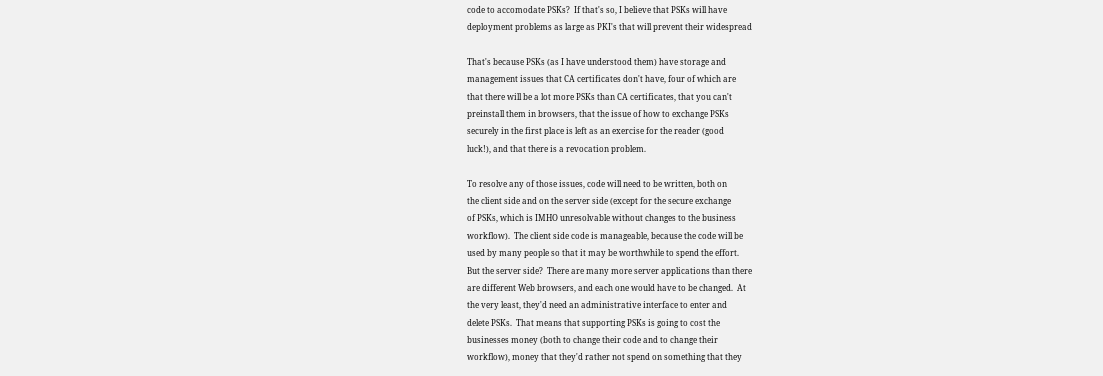code to accomodate PSKs?  If that's so, I believe that PSKs will have
deployment problems as large as PKI's that will prevent their widespread

That's because PSKs (as I have understood them) have storage and
management issues that CA certificates don't have, four of which are
that there will be a lot more PSKs than CA certificates, that you can't
preinstall them in browsers, that the issue of how to exchange PSKs
securely in the first place is left as an exercise for the reader (good
luck!), and that there is a revocation problem.

To resolve any of those issues, code will need to be written, both on
the client side and on the server side (except for the secure exchange
of PSKs, which is IMHO unresolvable without changes to the business
workflow).  The client side code is manageable, because the code will be
used by many people so that it may be worthwhile to spend the effort.
But the server side?  There are many more server applications than there
are different Web browsers, and each one would have to be changed.  At
the very least, they'd need an administrative interface to enter and
delete PSKs.  That means that supporting PSKs is going to cost the
businesses money (both to change their code and to change their
workflow), money that they'd rather not spend on something that they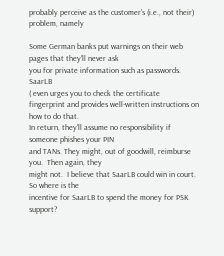probably perceive as the customer's (i.e., not their) problem, namely

Some German banks put warnings on their web pages that they'll never ask
you for private information such as passwords.  SaarLB
( even urges you to check the certificate
fingerprint and provides well-written instructions on how to do that.
In return, they'll assume no responsibility if someone phishes your PIN
and TANs. They might, out of goodwill, reimburse you.  Then again, they
might not.  I believe that SaarLB could win in court.  So where is the
incentive for SaarLB to spend the money for PSK support?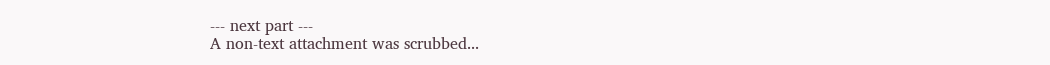--- next part ---
A non-text attachment was scrubbed...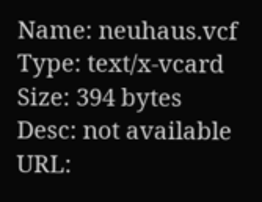Name: neuhaus.vcf
Type: text/x-vcard
Size: 394 bytes
Desc: not available
URL: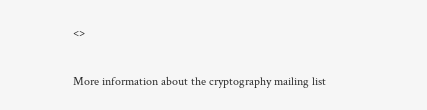<>

More information about the cryptography mailing list